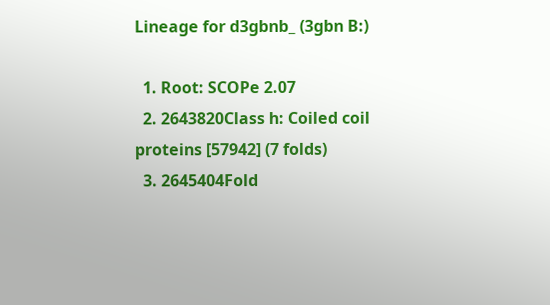Lineage for d3gbnb_ (3gbn B:)

  1. Root: SCOPe 2.07
  2. 2643820Class h: Coiled coil proteins [57942] (7 folds)
  3. 2645404Fold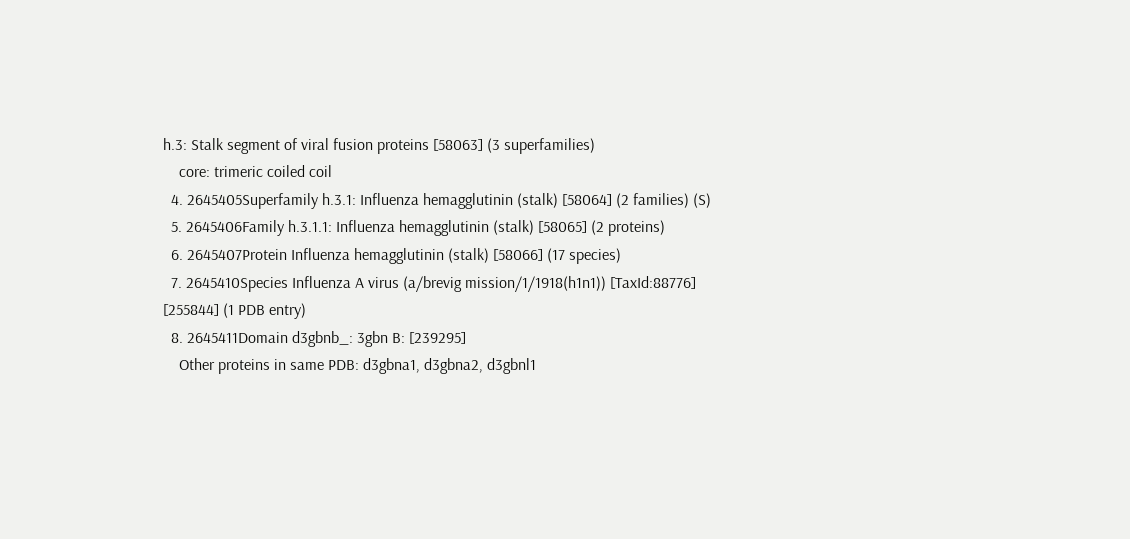h.3: Stalk segment of viral fusion proteins [58063] (3 superfamilies)
    core: trimeric coiled coil
  4. 2645405Superfamily h.3.1: Influenza hemagglutinin (stalk) [58064] (2 families) (S)
  5. 2645406Family h.3.1.1: Influenza hemagglutinin (stalk) [58065] (2 proteins)
  6. 2645407Protein Influenza hemagglutinin (stalk) [58066] (17 species)
  7. 2645410Species Influenza A virus (a/brevig mission/1/1918(h1n1)) [TaxId:88776] [255844] (1 PDB entry)
  8. 2645411Domain d3gbnb_: 3gbn B: [239295]
    Other proteins in same PDB: d3gbna1, d3gbna2, d3gbnl1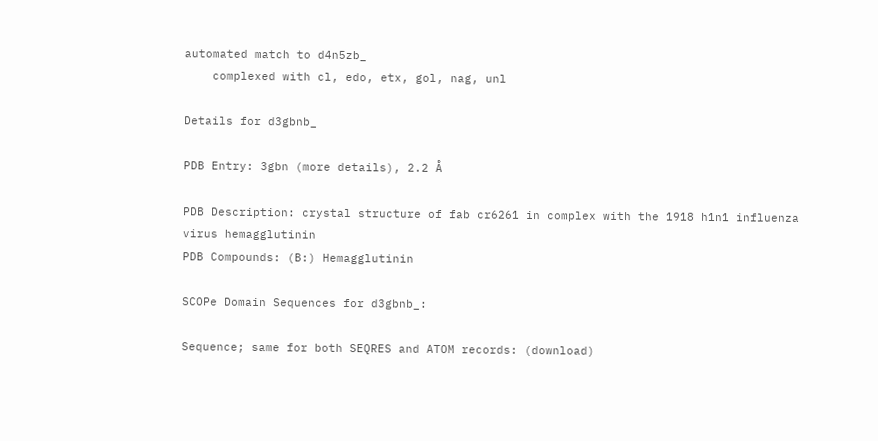automated match to d4n5zb_
    complexed with cl, edo, etx, gol, nag, unl

Details for d3gbnb_

PDB Entry: 3gbn (more details), 2.2 Å

PDB Description: crystal structure of fab cr6261 in complex with the 1918 h1n1 influenza virus hemagglutinin
PDB Compounds: (B:) Hemagglutinin

SCOPe Domain Sequences for d3gbnb_:

Sequence; same for both SEQRES and ATOM records: (download)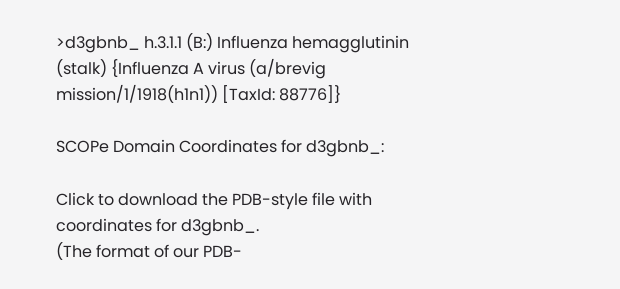>d3gbnb_ h.3.1.1 (B:) Influenza hemagglutinin (stalk) {Influenza A virus (a/brevig mission/1/1918(h1n1)) [TaxId: 88776]}

SCOPe Domain Coordinates for d3gbnb_:

Click to download the PDB-style file with coordinates for d3gbnb_.
(The format of our PDB-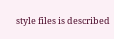style files is described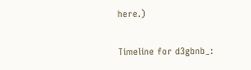here.)

Timeline for d3gbnb_: